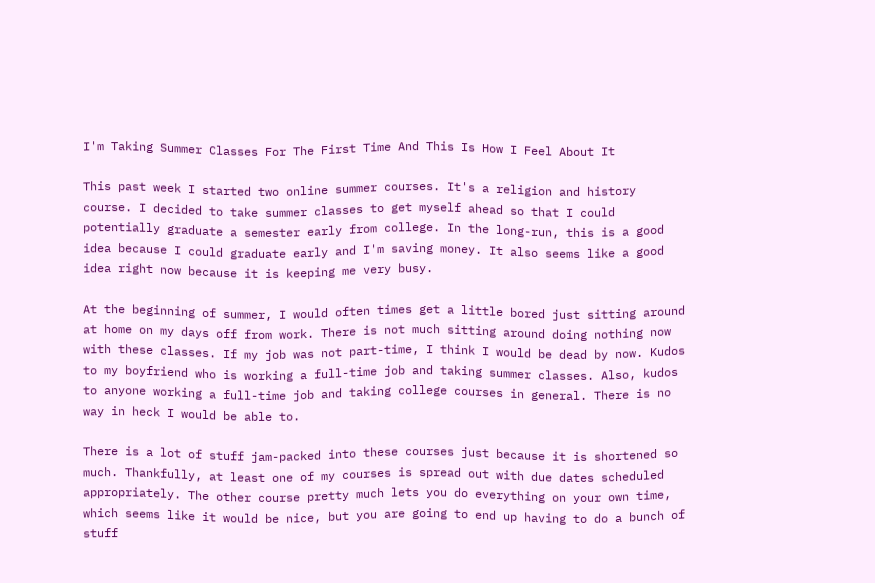I'm Taking Summer Classes For The First Time And This Is How I Feel About It

This past week I started two online summer courses. It's a religion and history course. I decided to take summer classes to get myself ahead so that I could potentially graduate a semester early from college. In the long-run, this is a good idea because I could graduate early and I'm saving money. It also seems like a good idea right now because it is keeping me very busy.

At the beginning of summer, I would often times get a little bored just sitting around at home on my days off from work. There is not much sitting around doing nothing now with these classes. If my job was not part-time, I think I would be dead by now. Kudos to my boyfriend who is working a full-time job and taking summer classes. Also, kudos to anyone working a full-time job and taking college courses in general. There is no way in heck I would be able to.

There is a lot of stuff jam-packed into these courses just because it is shortened so much. Thankfully, at least one of my courses is spread out with due dates scheduled appropriately. The other course pretty much lets you do everything on your own time, which seems like it would be nice, but you are going to end up having to do a bunch of stuff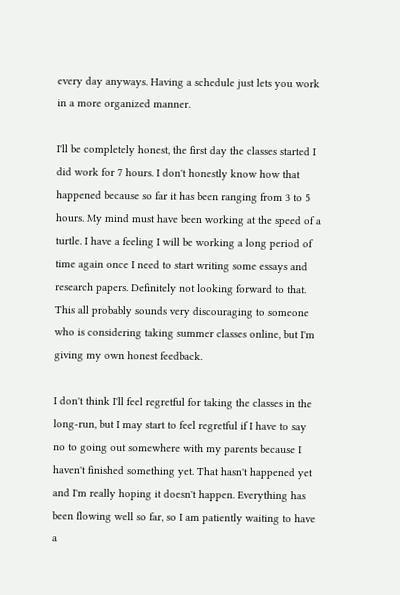every day anyways. Having a schedule just lets you work in a more organized manner.

I'll be completely honest, the first day the classes started I did work for 7 hours. I don't honestly know how that happened because so far it has been ranging from 3 to 5 hours. My mind must have been working at the speed of a turtle. I have a feeling I will be working a long period of time again once I need to start writing some essays and research papers. Definitely not looking forward to that. This all probably sounds very discouraging to someone who is considering taking summer classes online, but I'm giving my own honest feedback.

I don't think I'll feel regretful for taking the classes in the long-run, but I may start to feel regretful if I have to say no to going out somewhere with my parents because I haven't finished something yet. That hasn't happened yet and I'm really hoping it doesn't happen. Everything has been flowing well so far, so I am patiently waiting to have a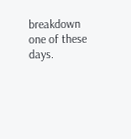breakdown one of these days.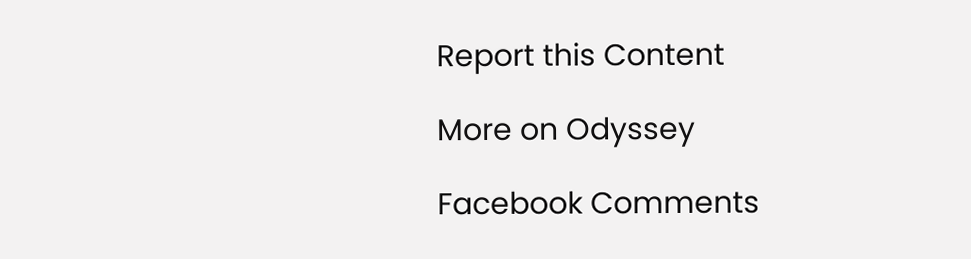Report this Content

More on Odyssey

Facebook Comments